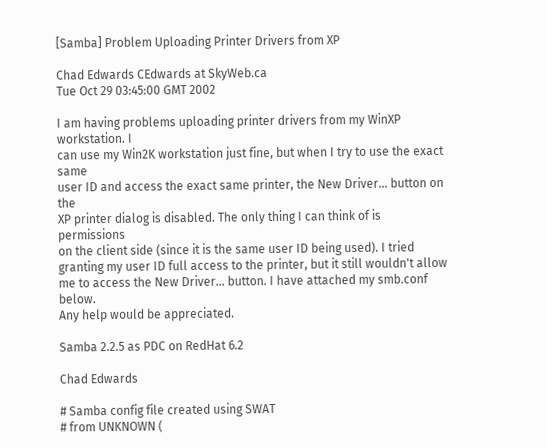[Samba] Problem Uploading Printer Drivers from XP

Chad Edwards CEdwards at SkyWeb.ca
Tue Oct 29 03:45:00 GMT 2002

I am having problems uploading printer drivers from my WinXP workstation. I
can use my Win2K workstation just fine, but when I try to use the exact same
user ID and access the exact same printer, the New Driver... button on the
XP printer dialog is disabled. The only thing I can think of is permissions
on the client side (since it is the same user ID being used). I tried
granting my user ID full access to the printer, but it still wouldn't allow
me to access the New Driver... button. I have attached my smb.conf below.
Any help would be appreciated.

Samba 2.2.5 as PDC on RedHat 6.2

Chad Edwards

# Samba config file created using SWAT
# from UNKNOWN (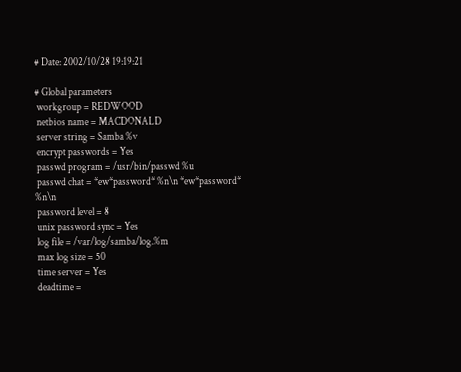# Date: 2002/10/28 19:19:21

# Global parameters
 workgroup = REDWOOD
 netbios name = MACDONALD
 server string = Samba %v
 encrypt passwords = Yes
 passwd program = /usr/bin/passwd %u
 passwd chat = *ew*password* %n\n *ew*password* %n\n
 password level = 8
 unix password sync = Yes
 log file = /var/log/samba/log.%m
 max log size = 50
 time server = Yes
 deadtime =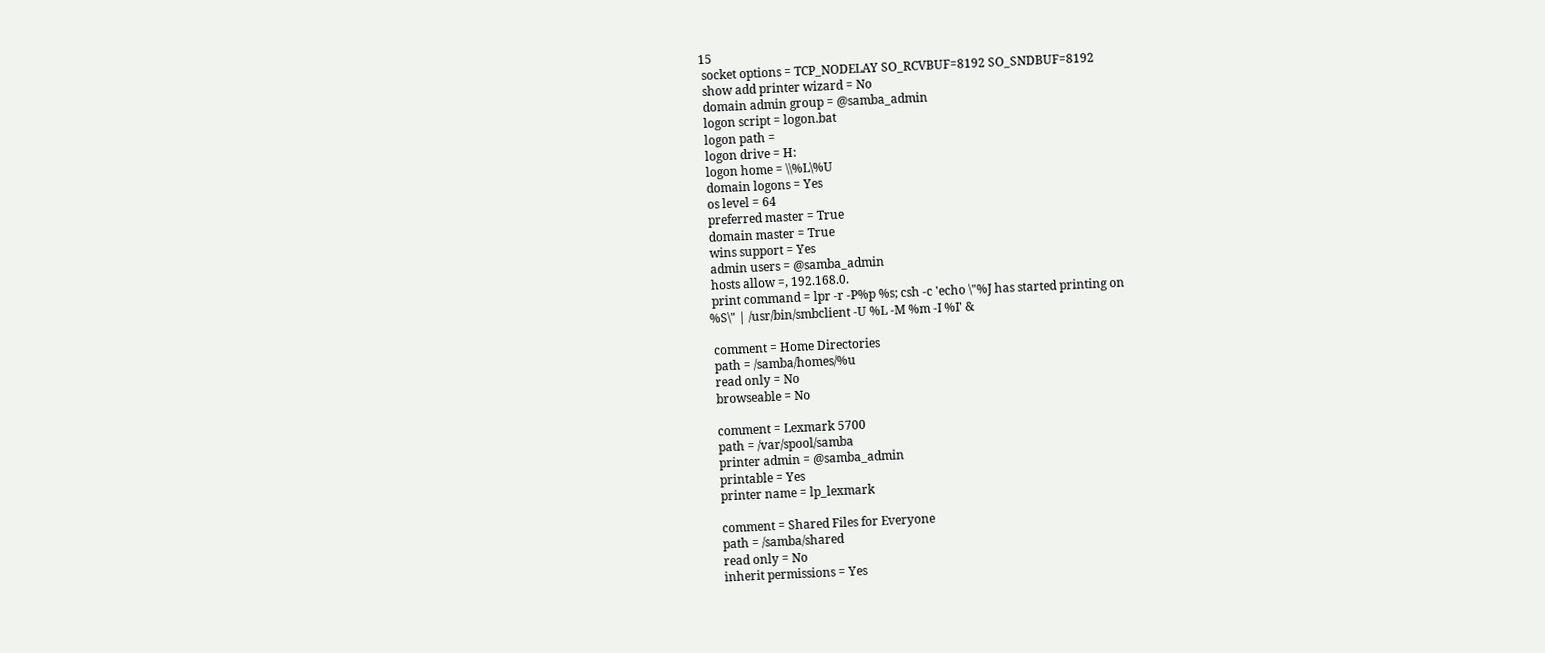15
 socket options = TCP_NODELAY SO_RCVBUF=8192 SO_SNDBUF=8192
 show add printer wizard = No
 domain admin group = @samba_admin
 logon script = logon.bat
 logon path =
 logon drive = H:
 logon home = \\%L\%U
 domain logons = Yes
 os level = 64
 preferred master = True
 domain master = True
 wins support = Yes
 admin users = @samba_admin
 hosts allow =, 192.168.0.
 print command = lpr -r -P%p %s; csh -c 'echo \"%J has started printing on
%S\" | /usr/bin/smbclient -U %L -M %m -I %I' &

 comment = Home Directories
 path = /samba/homes/%u
 read only = No
 browseable = No

 comment = Lexmark 5700
 path = /var/spool/samba
 printer admin = @samba_admin
 printable = Yes
 printer name = lp_lexmark

 comment = Shared Files for Everyone
 path = /samba/shared
 read only = No
 inherit permissions = Yes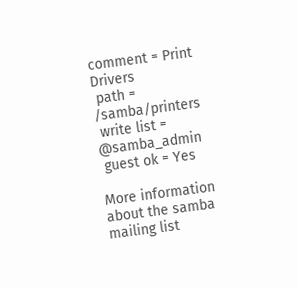comment = Print Drivers
 path = /samba/printers
 write list = @samba_admin
 guest ok = Yes

More information about the samba mailing list